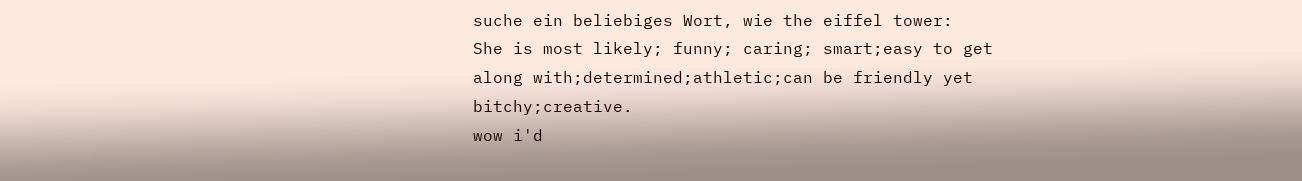suche ein beliebiges Wort, wie the eiffel tower:
She is most likely; funny; caring; smart;easy to get along with;determined;athletic;can be friendly yet bitchy;creative.
wow i'd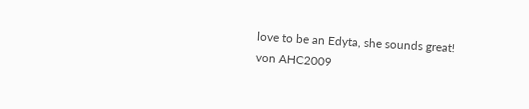love to be an Edyta, she sounds great!
von AHC2009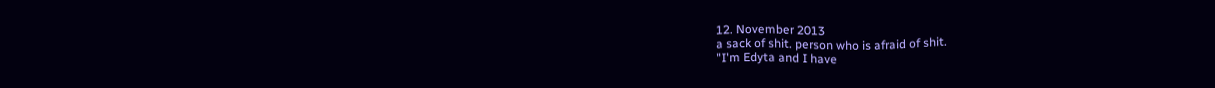12. November 2013
a sack of shit. person who is afraid of shit.
"I'm Edyta and I have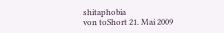shitaphobia
von toShort 21. Mai 2009